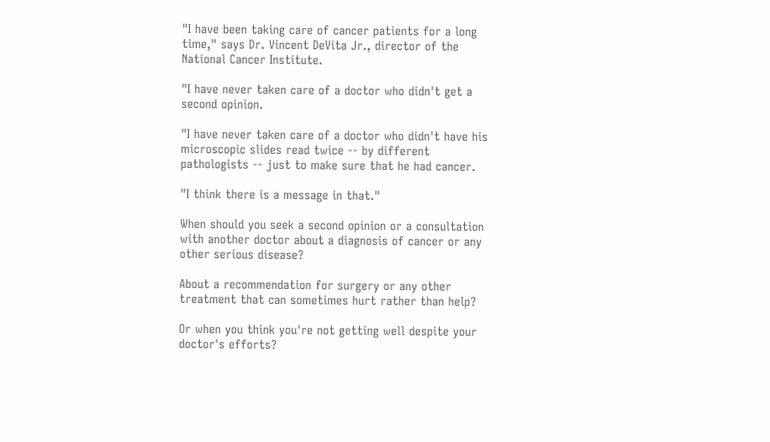"I have been taking care of cancer patients for a long time," says Dr. Vincent DeVita Jr., director of the National Cancer Institute.

"I have never taken care of a doctor who didn't get a second opinion.

"I have never taken care of a doctor who didn't have his microscopic slides read twice -- by different pathologists -- just to make sure that he had cancer.

"I think there is a message in that."

When should you seek a second opinion or a consultation with another doctor about a diagnosis of cancer or any other serious disease?

About a recommendation for surgery or any other treatment that can sometimes hurt rather than help?

Or when you think you're not getting well despite your doctor's efforts?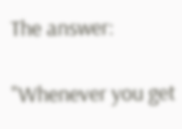The answer:

"Whenever you get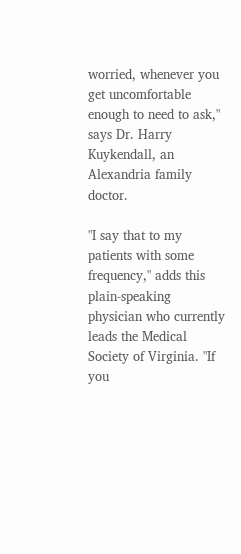worried, whenever you get uncomfortable enough to need to ask," says Dr. Harry Kuykendall, an Alexandria family doctor.

"I say that to my patients with some frequency," adds this plain-speaking physician who currently leads the Medical Society of Virginia. "If you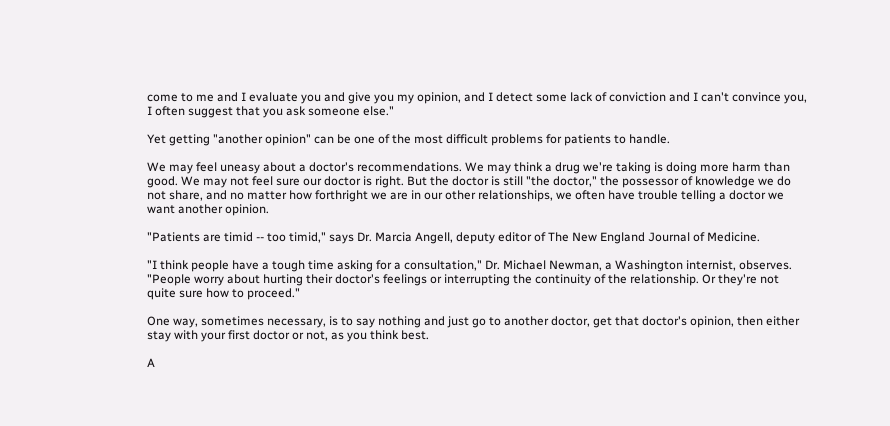come to me and I evaluate you and give you my opinion, and I detect some lack of conviction and I can't convince you, I often suggest that you ask someone else."

Yet getting "another opinion" can be one of the most difficult problems for patients to handle.

We may feel uneasy about a doctor's recommendations. We may think a drug we're taking is doing more harm than good. We may not feel sure our doctor is right. But the doctor is still "the doctor," the possessor of knowledge we do not share, and no matter how forthright we are in our other relationships, we often have trouble telling a doctor we want another opinion.

"Patients are timid -- too timid," says Dr. Marcia Angell, deputy editor of The New England Journal of Medicine.

"I think people have a tough time asking for a consultation," Dr. Michael Newman, a Washington internist, observes. "People worry about hurting their doctor's feelings or interrupting the continuity of the relationship. Or they're not quite sure how to proceed."

One way, sometimes necessary, is to say nothing and just go to another doctor, get that doctor's opinion, then either stay with your first doctor or not, as you think best.

A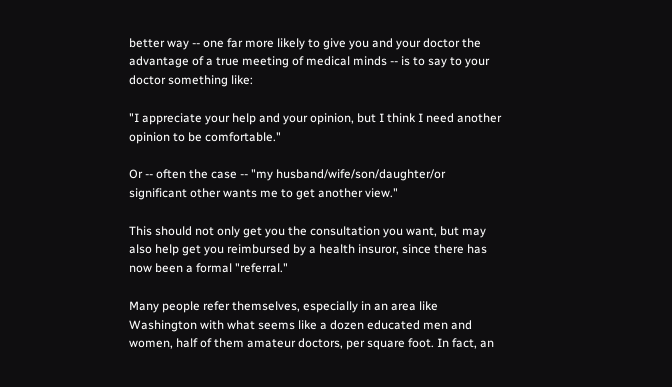better way -- one far more likely to give you and your doctor the advantage of a true meeting of medical minds -- is to say to your doctor something like:

"I appreciate your help and your opinion, but I think I need another opinion to be comfortable."

Or -- often the case -- "my husband/wife/son/daughter/or significant other wants me to get another view."

This should not only get you the consultation you want, but may also help get you reimbursed by a health insuror, since there has now been a formal "referral."

Many people refer themselves, especially in an area like Washington with what seems like a dozen educated men and women, half of them amateur doctors, per square foot. In fact, an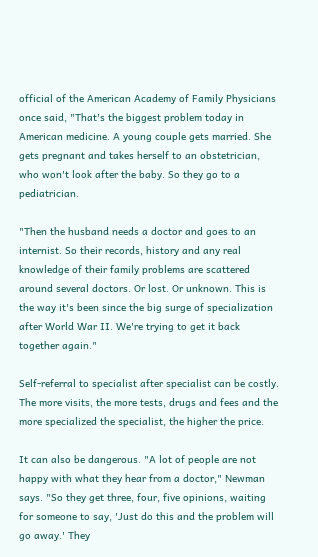official of the American Academy of Family Physicians once said, "That's the biggest problem today in American medicine. A young couple gets married. She gets pregnant and takes herself to an obstetrician, who won't look after the baby. So they go to a pediatrician.

"Then the husband needs a doctor and goes to an internist. So their records, history and any real knowledge of their family problems are scattered around several doctors. Or lost. Or unknown. This is the way it's been since the big surge of specialization after World War II. We're trying to get it back together again."

Self-referral to specialist after specialist can be costly. The more visits, the more tests, drugs and fees and the more specialized the specialist, the higher the price.

It can also be dangerous. "A lot of people are not happy with what they hear from a doctor," Newman says. "So they get three, four, five opinions, waiting for someone to say, 'Just do this and the problem will go away.' They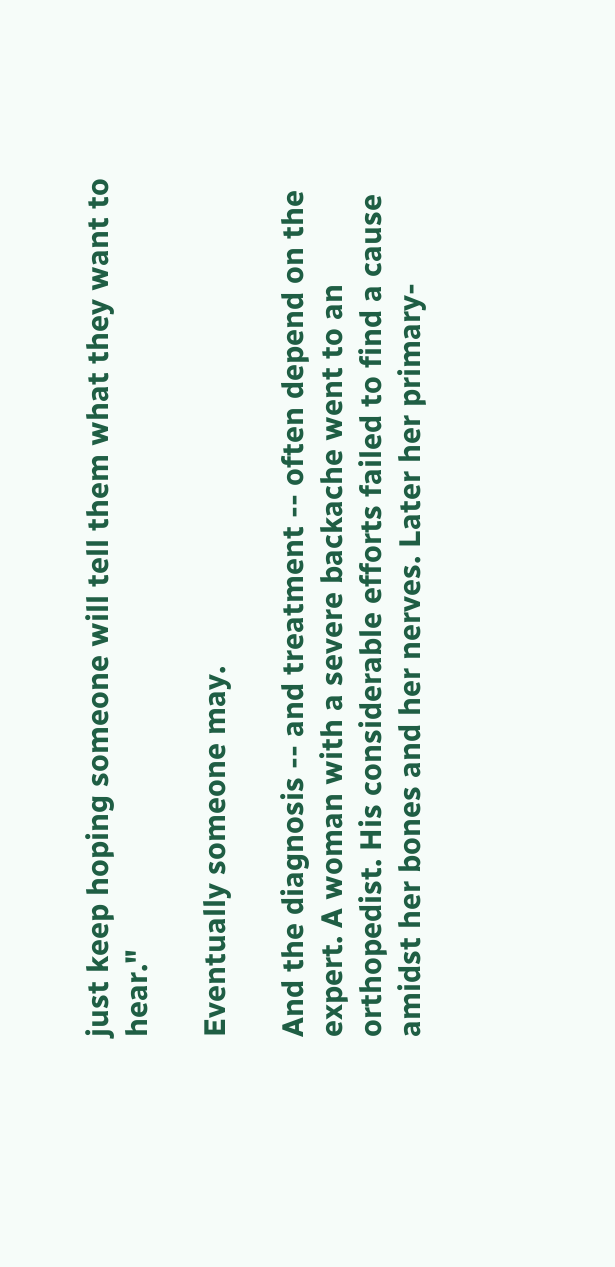just keep hoping someone will tell them what they want to hear."

Eventually someone may.

And the diagnosis -- and treatment -- often depend on the expert. A woman with a severe backache went to an orthopedist. His considerable efforts failed to find a cause amidst her bones and her nerves. Later her primary-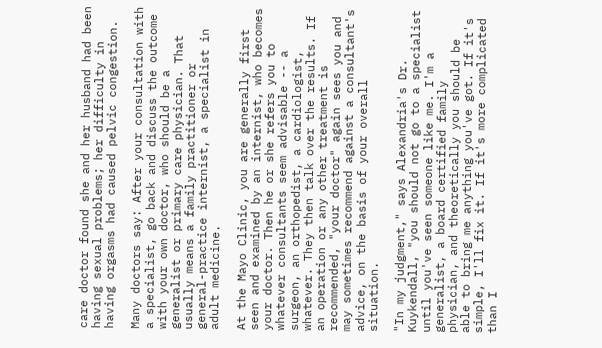care doctor found she and her husband had been having sexual problems; her difficulty in having orgasms had caused pelvic congestion.

Many doctors say: After your consultation with a specialist, go back and discuss the outcome with your own doctor, who should be a generalist or primary care physician. That usually means a family practitioner or general-practice internist, a specialist in adult medicine.

At the Mayo Clinic, you are generally first seen and examined by an internist, who becomes your doctor. Then he or she refers you to whatever consultants seem advisable -- a surgeon, an orthopedist, a cardiologist, whatever. They then talk over the results. If an operation or any other treatment is recommended, "your doctor" again sees you and may sometimes recommend against a consultant's advice, on the basis of your overall situation.

"In my judgment," says Alexandria's Dr. Kuykendall, "you should not go to a specialist until you've seen someone like me. I'm a generalist, a board certified family physician, and theoretically you should be able to bring me anything you've got. If it's simple, I'll fix it. If it's more complicated than I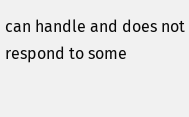can handle and does not respond to some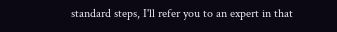standard steps, I'll refer you to an expert in that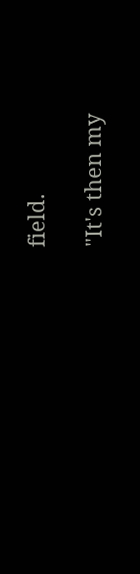field.

"It's then my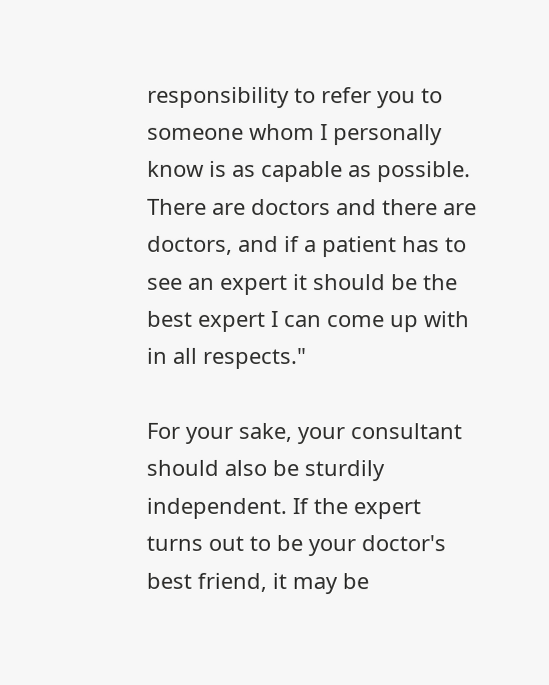responsibility to refer you to someone whom I personally know is as capable as possible. There are doctors and there are doctors, and if a patient has to see an expert it should be the best expert I can come up with in all respects."

For your sake, your consultant should also be sturdily independent. If the expert turns out to be your doctor's best friend, it may be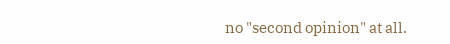no "second opinion" at all.